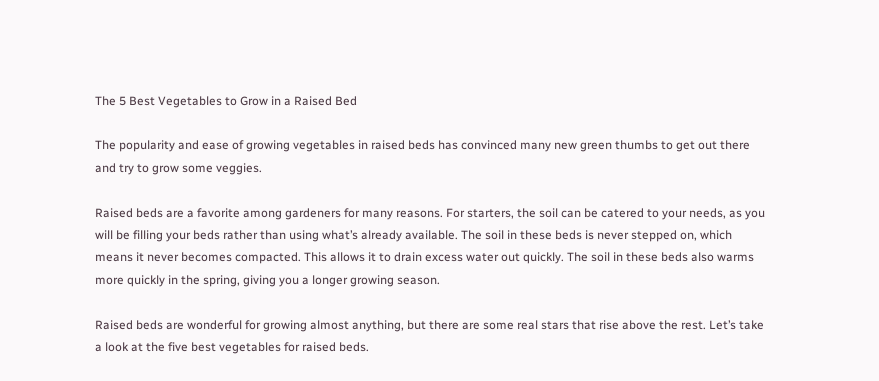The 5 Best Vegetables to Grow in a Raised Bed

The popularity and ease of growing vegetables in raised beds has convinced many new green thumbs to get out there and try to grow some veggies.

Raised beds are a favorite among gardeners for many reasons. For starters, the soil can be catered to your needs, as you will be filling your beds rather than using what’s already available. The soil in these beds is never stepped on, which means it never becomes compacted. This allows it to drain excess water out quickly. The soil in these beds also warms more quickly in the spring, giving you a longer growing season.

Raised beds are wonderful for growing almost anything, but there are some real stars that rise above the rest. Let’s take a look at the five best vegetables for raised beds.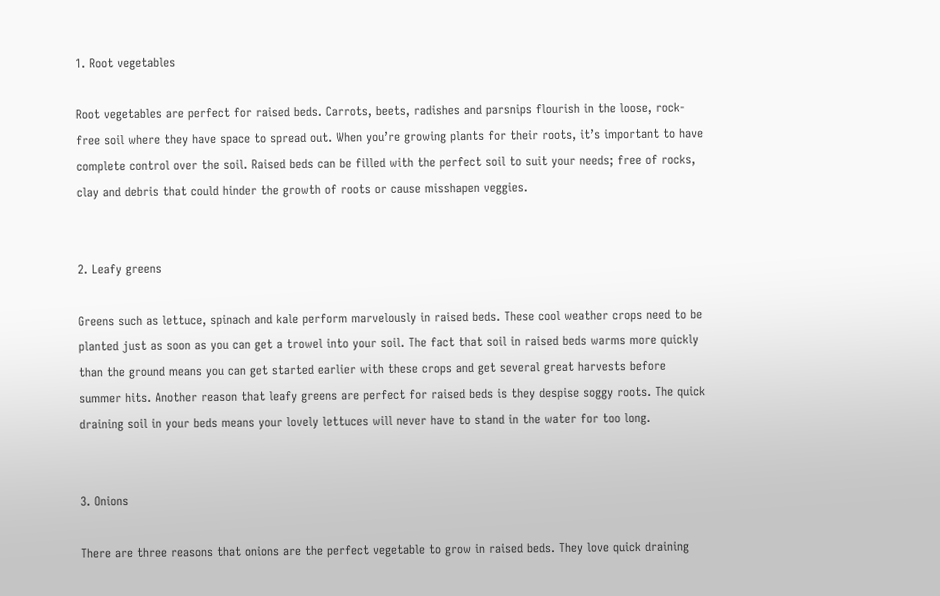1. Root vegetables

Root vegetables are perfect for raised beds. Carrots, beets, radishes and parsnips flourish in the loose, rock-free soil where they have space to spread out. When you’re growing plants for their roots, it’s important to have complete control over the soil. Raised beds can be filled with the perfect soil to suit your needs; free of rocks, clay and debris that could hinder the growth of roots or cause misshapen veggies.


2. Leafy greens

Greens such as lettuce, spinach and kale perform marvelously in raised beds. These cool weather crops need to be planted just as soon as you can get a trowel into your soil. The fact that soil in raised beds warms more quickly than the ground means you can get started earlier with these crops and get several great harvests before summer hits. Another reason that leafy greens are perfect for raised beds is they despise soggy roots. The quick draining soil in your beds means your lovely lettuces will never have to stand in the water for too long.


3. Onions

There are three reasons that onions are the perfect vegetable to grow in raised beds. They love quick draining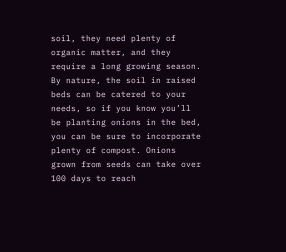soil, they need plenty of organic matter, and they require a long growing season. By nature, the soil in raised beds can be catered to your needs, so if you know you’ll be planting onions in the bed, you can be sure to incorporate plenty of compost. Onions grown from seeds can take over 100 days to reach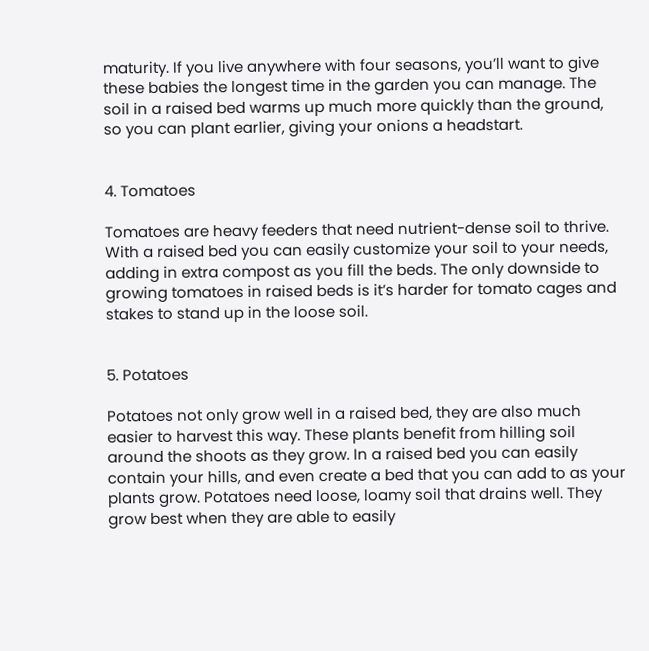maturity. If you live anywhere with four seasons, you’ll want to give these babies the longest time in the garden you can manage. The soil in a raised bed warms up much more quickly than the ground, so you can plant earlier, giving your onions a headstart.


4. Tomatoes

Tomatoes are heavy feeders that need nutrient-dense soil to thrive. With a raised bed you can easily customize your soil to your needs, adding in extra compost as you fill the beds. The only downside to growing tomatoes in raised beds is it’s harder for tomato cages and stakes to stand up in the loose soil.


5. Potatoes

Potatoes not only grow well in a raised bed, they are also much easier to harvest this way. These plants benefit from hilling soil around the shoots as they grow. In a raised bed you can easily contain your hills, and even create a bed that you can add to as your plants grow. Potatoes need loose, loamy soil that drains well. They grow best when they are able to easily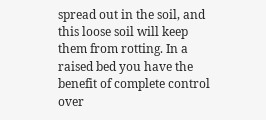spread out in the soil, and this loose soil will keep them from rotting. In a raised bed you have the benefit of complete control over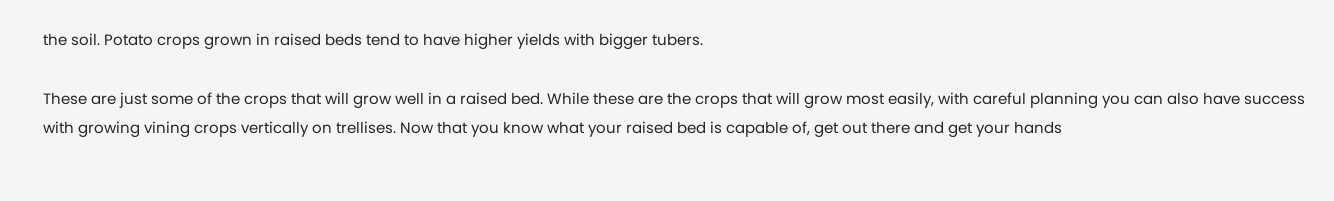the soil. Potato crops grown in raised beds tend to have higher yields with bigger tubers.

These are just some of the crops that will grow well in a raised bed. While these are the crops that will grow most easily, with careful planning you can also have success with growing vining crops vertically on trellises. Now that you know what your raised bed is capable of, get out there and get your hands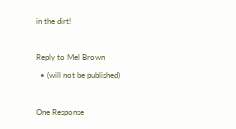in the dirt!

Reply to Mel Brown
  • (will not be published)

One Response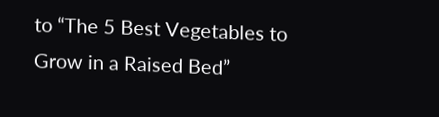to “The 5 Best Vegetables to Grow in a Raised Bed”